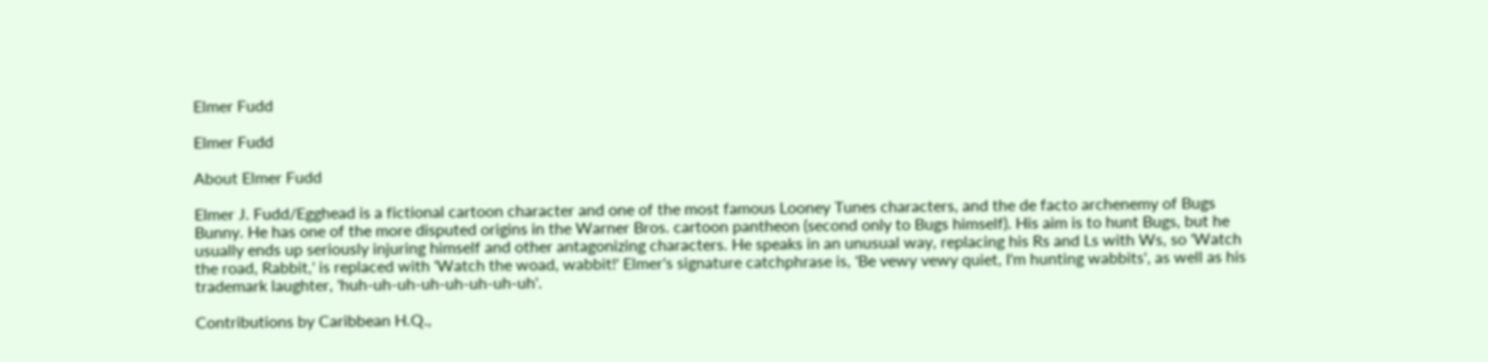Elmer Fudd

Elmer Fudd

About Elmer Fudd

Elmer J. Fudd/Egghead is a fictional cartoon character and one of the most famous Looney Tunes characters, and the de facto archenemy of Bugs Bunny. He has one of the more disputed origins in the Warner Bros. cartoon pantheon (second only to Bugs himself). His aim is to hunt Bugs, but he usually ends up seriously injuring himself and other antagonizing characters. He speaks in an unusual way, replacing his Rs and Ls with Ws, so 'Watch the road, Rabbit,' is replaced with 'Watch the woad, wabbit!' Elmer's signature catchphrase is, 'Be vewy vewy quiet, I'm hunting wabbits', as well as his trademark laughter, 'huh-uh-uh-uh-uh-uh-uh-uh'.

Contributions by Caribbean H.Q.,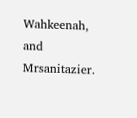Wahkeenah, and Mrsanitazier.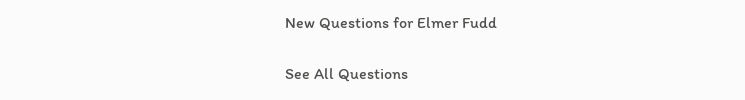New Questions for Elmer Fudd

See All Questions